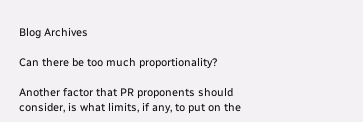Blog Archives

Can there be too much proportionality?

Another factor that PR proponents should consider, is what limits, if any, to put on the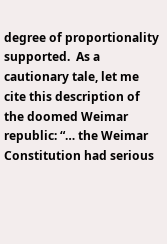degree of proportionality supported.  As a cautionary tale, let me cite this description of the doomed Weimar republic: “… the Weimar Constitution had serious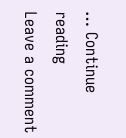… Continue reading
Leave a comment